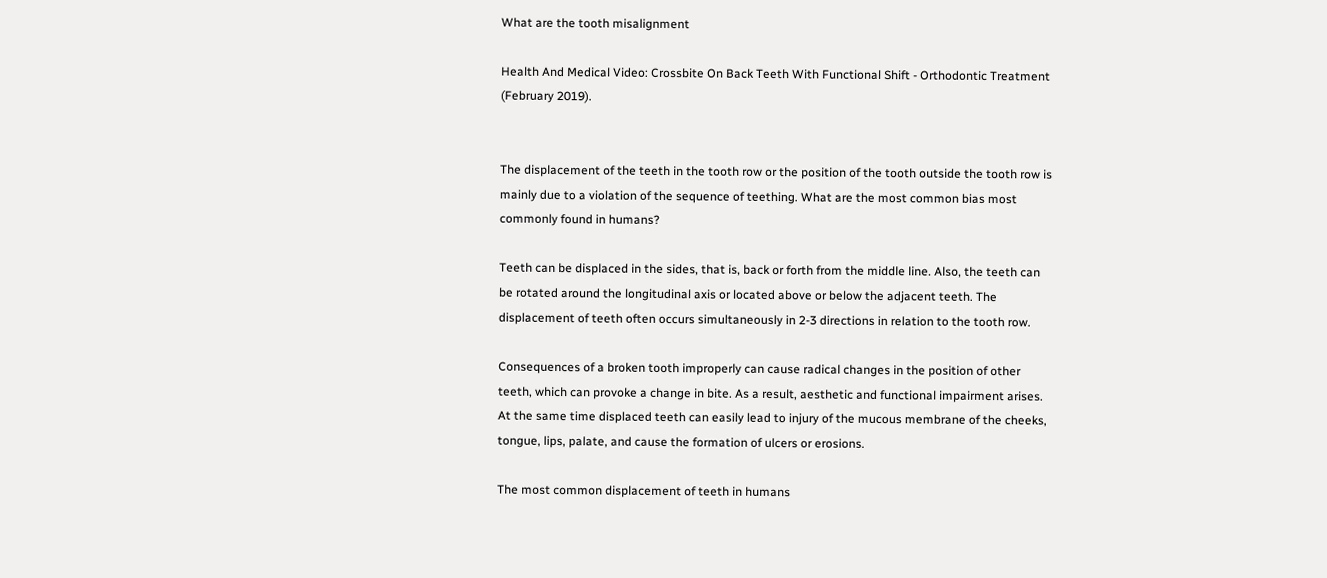What are the tooth misalignment

Health And Medical Video: Crossbite On Back Teeth With Functional Shift - Orthodontic Treatment (February 2019).


The displacement of the teeth in the tooth row or the position of the tooth outside the tooth row is mainly due to a violation of the sequence of teething. What are the most common bias most commonly found in humans?

Teeth can be displaced in the sides, that is, back or forth from the middle line. Also, the teeth can be rotated around the longitudinal axis or located above or below the adjacent teeth. The displacement of teeth often occurs simultaneously in 2-3 directions in relation to the tooth row.

Consequences of a broken tooth improperly can cause radical changes in the position of other teeth, which can provoke a change in bite. As a result, aesthetic and functional impairment arises. At the same time displaced teeth can easily lead to injury of the mucous membrane of the cheeks, tongue, lips, palate, and cause the formation of ulcers or erosions.

The most common displacement of teeth in humans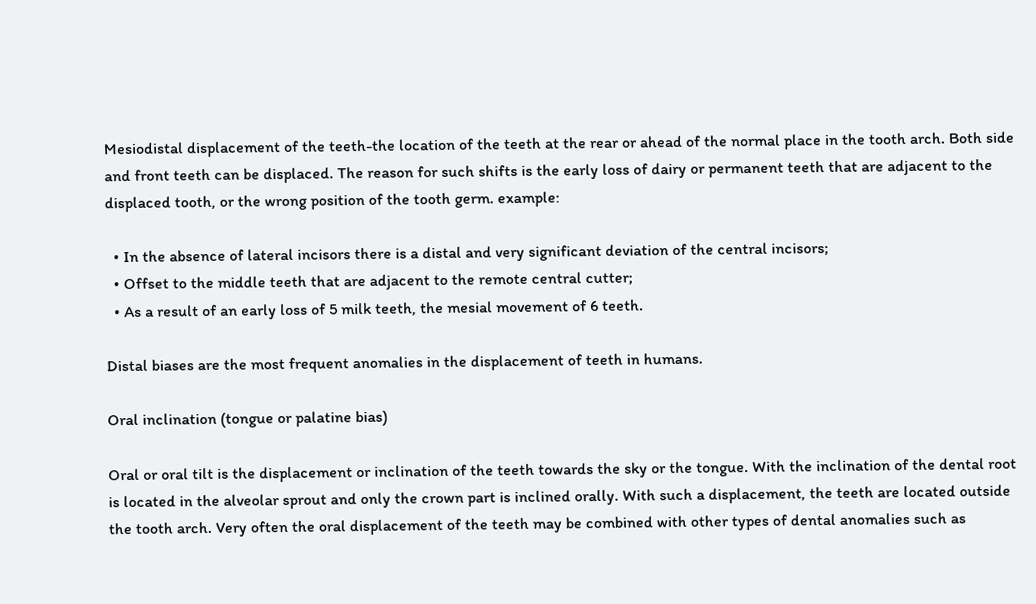Mesiodistal displacement of the teeth-the location of the teeth at the rear or ahead of the normal place in the tooth arch. Both side and front teeth can be displaced. The reason for such shifts is the early loss of dairy or permanent teeth that are adjacent to the displaced tooth, or the wrong position of the tooth germ. example:

  • In the absence of lateral incisors there is a distal and very significant deviation of the central incisors;
  • Offset to the middle teeth that are adjacent to the remote central cutter;
  • As a result of an early loss of 5 milk teeth, the mesial movement of 6 teeth.

Distal biases are the most frequent anomalies in the displacement of teeth in humans.

Oral inclination (tongue or palatine bias)

Oral or oral tilt is the displacement or inclination of the teeth towards the sky or the tongue. With the inclination of the dental root is located in the alveolar sprout and only the crown part is inclined orally. With such a displacement, the teeth are located outside the tooth arch. Very often the oral displacement of the teeth may be combined with other types of dental anomalies such as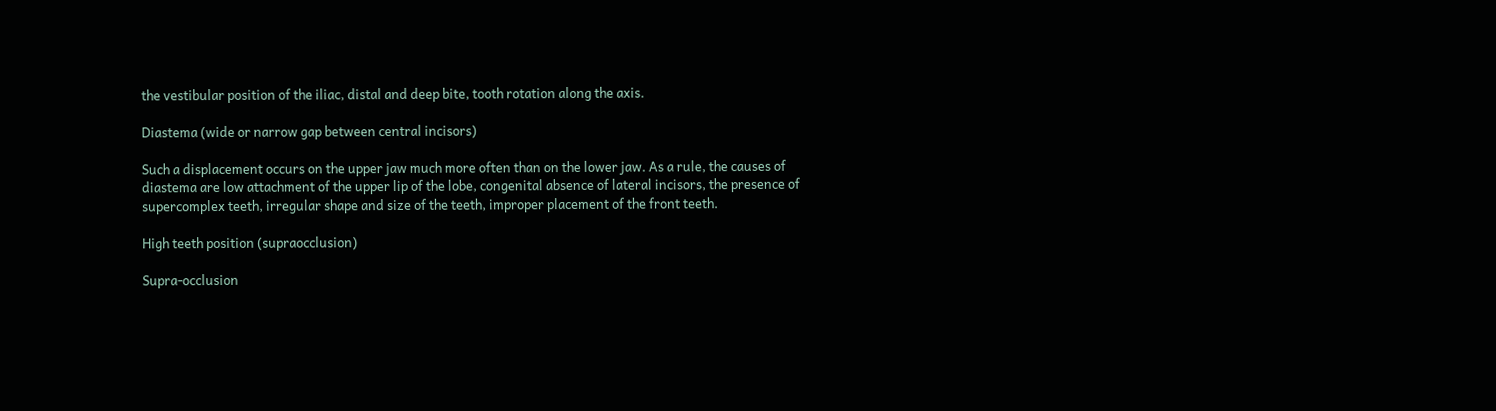the vestibular position of the iliac, distal and deep bite, tooth rotation along the axis.

Diastema (wide or narrow gap between central incisors)

Such a displacement occurs on the upper jaw much more often than on the lower jaw. As a rule, the causes of diastema are low attachment of the upper lip of the lobe, congenital absence of lateral incisors, the presence of supercomplex teeth, irregular shape and size of the teeth, improper placement of the front teeth.

High teeth position (supraocclusion)

Supra-occlusion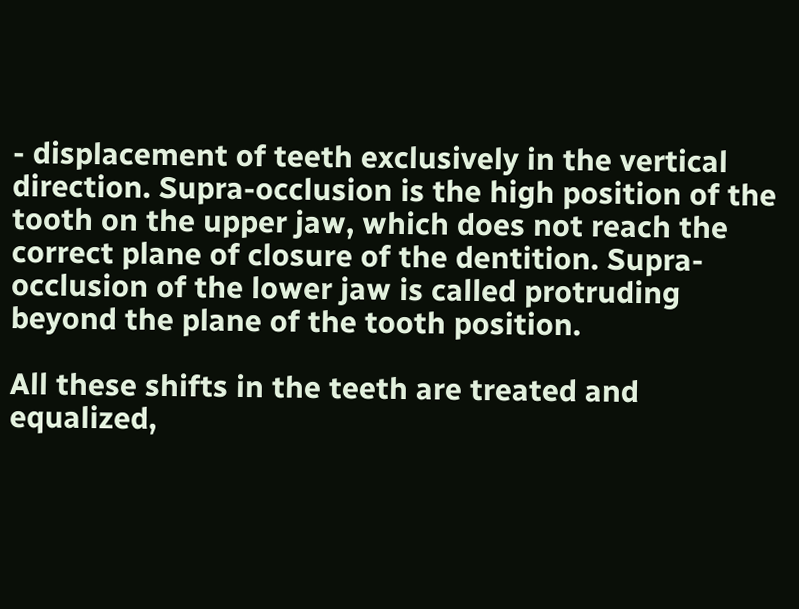- displacement of teeth exclusively in the vertical direction. Supra-occlusion is the high position of the tooth on the upper jaw, which does not reach the correct plane of closure of the dentition. Supra-occlusion of the lower jaw is called protruding beyond the plane of the tooth position.

All these shifts in the teeth are treated and equalized,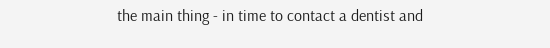the main thing - in time to contact a dentist and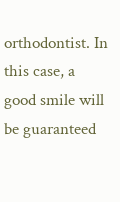orthodontist. In this case, a good smile will be guaranteed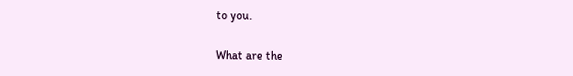to you.

What are the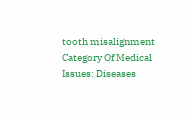tooth misalignment
Category Of Medical Issues: Diseases